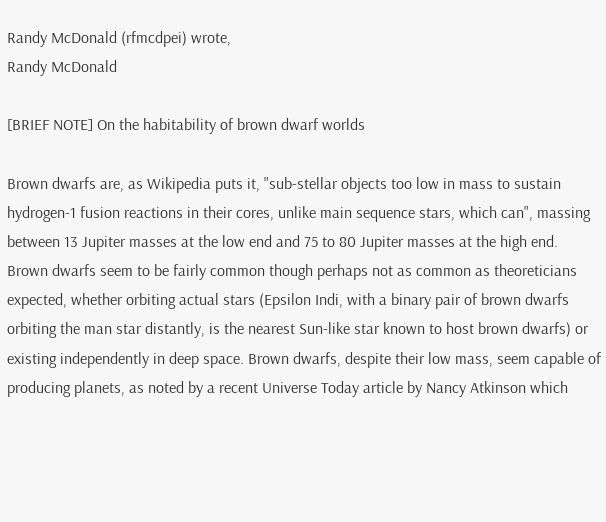Randy McDonald (rfmcdpei) wrote,
Randy McDonald

[BRIEF NOTE] On the habitability of brown dwarf worlds

Brown dwarfs are, as Wikipedia puts it, "sub-stellar objects too low in mass to sustain hydrogen-1 fusion reactions in their cores, unlike main sequence stars, which can", massing between 13 Jupiter masses at the low end and 75 to 80 Jupiter masses at the high end. Brown dwarfs seem to be fairly common though perhaps not as common as theoreticians expected, whether orbiting actual stars (Epsilon Indi, with a binary pair of brown dwarfs orbiting the man star distantly, is the nearest Sun-like star known to host brown dwarfs) or existing independently in deep space. Brown dwarfs, despite their low mass, seem capable of producing planets, as noted by a recent Universe Today article by Nancy Atkinson which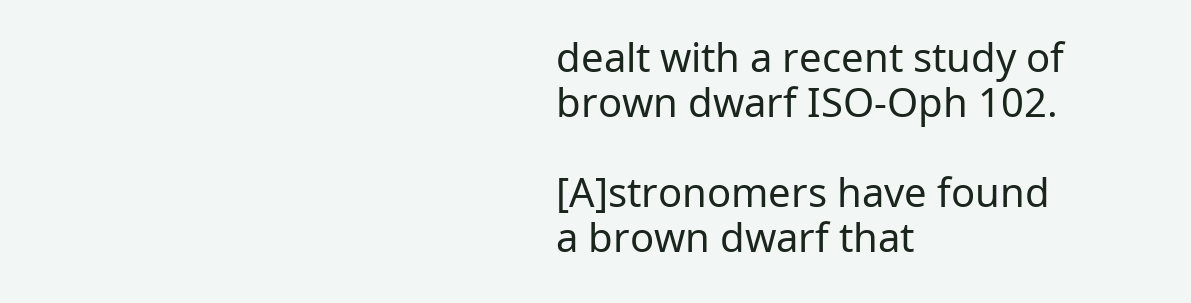dealt with a recent study of brown dwarf ISO-Oph 102.

[A]stronomers have found a brown dwarf that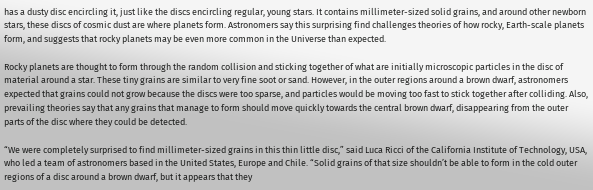has a dusty disc encircling it, just like the discs encircling regular, young stars. It contains millimeter-sized solid grains, and around other newborn stars, these discs of cosmic dust are where planets form. Astronomers say this surprising find challenges theories of how rocky, Earth-scale planets form, and suggests that rocky planets may be even more common in the Universe than expected.

Rocky planets are thought to form through the random collision and sticking together of what are initially microscopic particles in the disc of material around a star. These tiny grains are similar to very fine soot or sand. However, in the outer regions around a brown dwarf, astronomers expected that grains could not grow because the discs were too sparse, and particles would be moving too fast to stick together after colliding. Also, prevailing theories say that any grains that manage to form should move quickly towards the central brown dwarf, disappearing from the outer parts of the disc where they could be detected.

“We were completely surprised to find millimeter-sized grains in this thin little disc,” said Luca Ricci of the California Institute of Technology, USA, who led a team of astronomers based in the United States, Europe and Chile. “Solid grains of that size shouldn’t be able to form in the cold outer regions of a disc around a brown dwarf, but it appears that they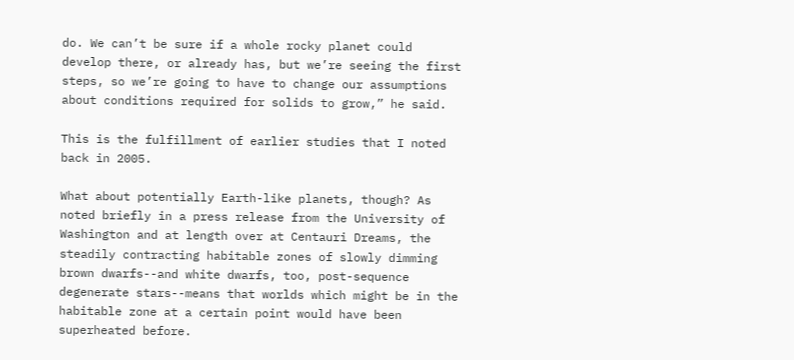do. We can’t be sure if a whole rocky planet could develop there, or already has, but we’re seeing the first steps, so we’re going to have to change our assumptions about conditions required for solids to grow,” he said.

This is the fulfillment of earlier studies that I noted back in 2005.

What about potentially Earth-like planets, though? As noted briefly in a press release from the University of Washington and at length over at Centauri Dreams, the steadily contracting habitable zones of slowly dimming brown dwarfs--and white dwarfs, too, post-sequence degenerate stars--means that worlds which might be in the habitable zone at a certain point would have been superheated before.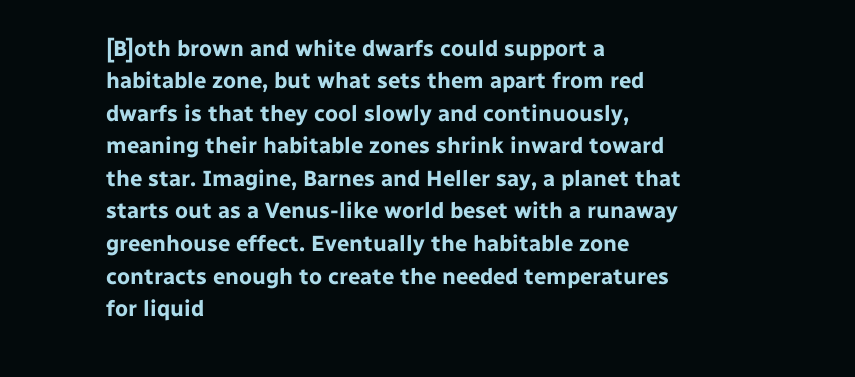[B]oth brown and white dwarfs could support a habitable zone, but what sets them apart from red dwarfs is that they cool slowly and continuously, meaning their habitable zones shrink inward toward the star. Imagine, Barnes and Heller say, a planet that starts out as a Venus-like world beset with a runaway greenhouse effect. Eventually the habitable zone contracts enough to create the needed temperatures for liquid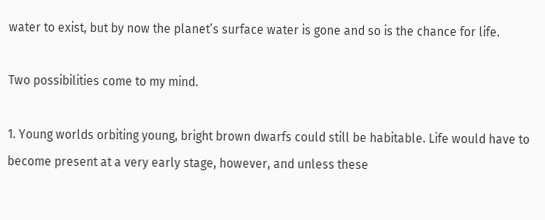water to exist, but by now the planet’s surface water is gone and so is the chance for life.

Two possibilities come to my mind.

1. Young worlds orbiting young, bright brown dwarfs could still be habitable. Life would have to become present at a very early stage, however, and unless these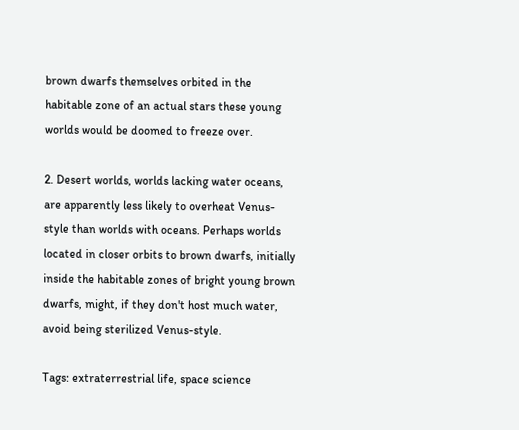brown dwarfs themselves orbited in the habitable zone of an actual stars these young worlds would be doomed to freeze over.

2. Desert worlds, worlds lacking water oceans, are apparently less likely to overheat Venus-style than worlds with oceans. Perhaps worlds located in closer orbits to brown dwarfs, initially inside the habitable zones of bright young brown dwarfs, might, if they don't host much water, avoid being sterilized Venus-style.

Tags: extraterrestrial life, space science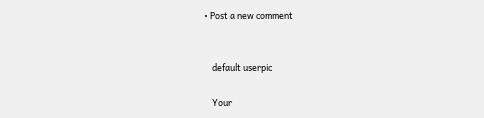• Post a new comment


    default userpic

    Your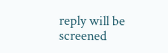reply will be screened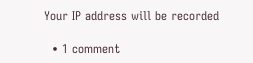Your IP address will be recorded

  • 1 comment